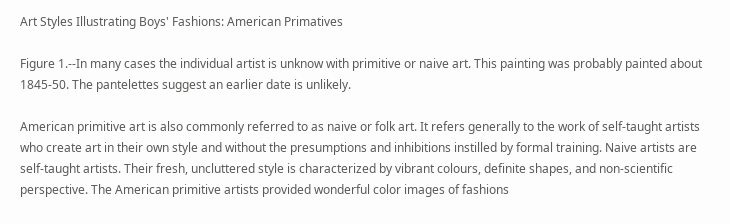Art Styles Illustrating Boys' Fashions: American Primatives

Figure 1.--In many cases the individual artist is unknow with primitive or naive art. This painting was probably painted about 1845-50. The pantelettes suggest an earlier date is unlikely.

American primitive art is also commonly referred to as naive or folk art. It refers generally to the work of self-taught artists who create art in their own style and without the presumptions and inhibitions instilled by formal training. Naive artists are self-taught artists. Their fresh, uncluttered style is characterized by vibrant colours, definite shapes, and non-scientific perspective. The American primitive artists provided wonderful color images of fashions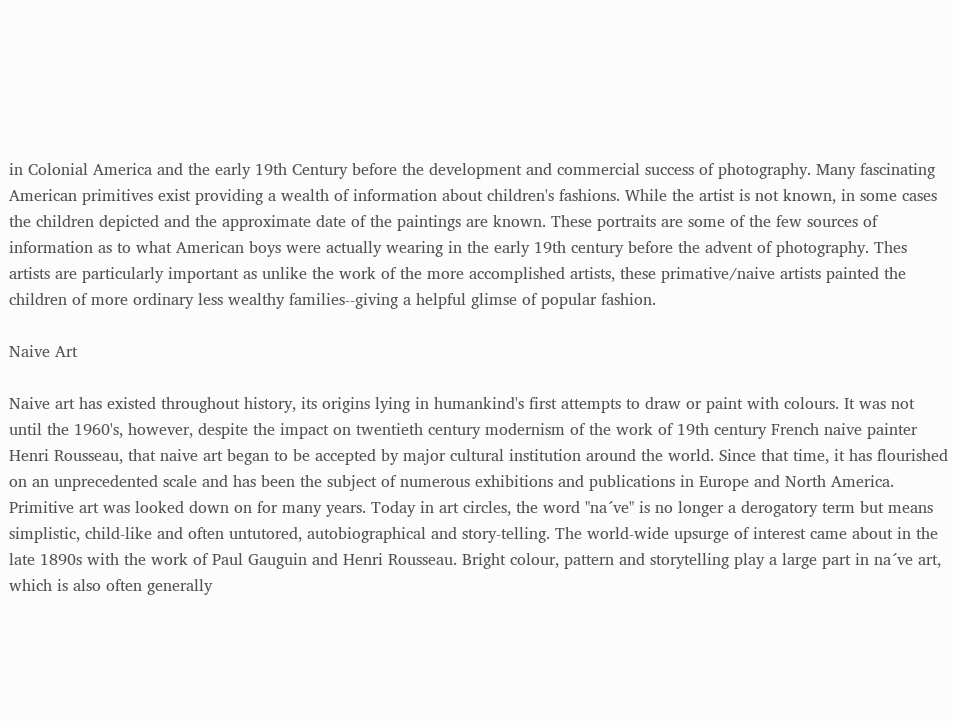in Colonial America and the early 19th Century before the development and commercial success of photography. Many fascinating American primitives exist providing a wealth of information about children's fashions. While the artist is not known, in some cases the children depicted and the approximate date of the paintings are known. These portraits are some of the few sources of information as to what American boys were actually wearing in the early 19th century before the advent of photography. Thes artists are particularly important as unlike the work of the more accomplished artists, these primative/naive artists painted the children of more ordinary less wealthy families--giving a helpful glimse of popular fashion.

Naive Art

Naive art has existed throughout history, its origins lying in humankind's first attempts to draw or paint with colours. It was not until the 1960's, however, despite the impact on twentieth century modernism of the work of 19th century French naive painter Henri Rousseau, that naive art began to be accepted by major cultural institution around the world. Since that time, it has flourished on an unprecedented scale and has been the subject of numerous exhibitions and publications in Europe and North America. Primitive art was looked down on for many years. Today in art circles, the word "na´ve" is no longer a derogatory term but means simplistic, child-like and often untutored, autobiographical and story-telling. The world-wide upsurge of interest came about in the late 1890s with the work of Paul Gauguin and Henri Rousseau. Bright colour, pattern and storytelling play a large part in na´ve art, which is also often generally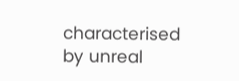characterised by unreal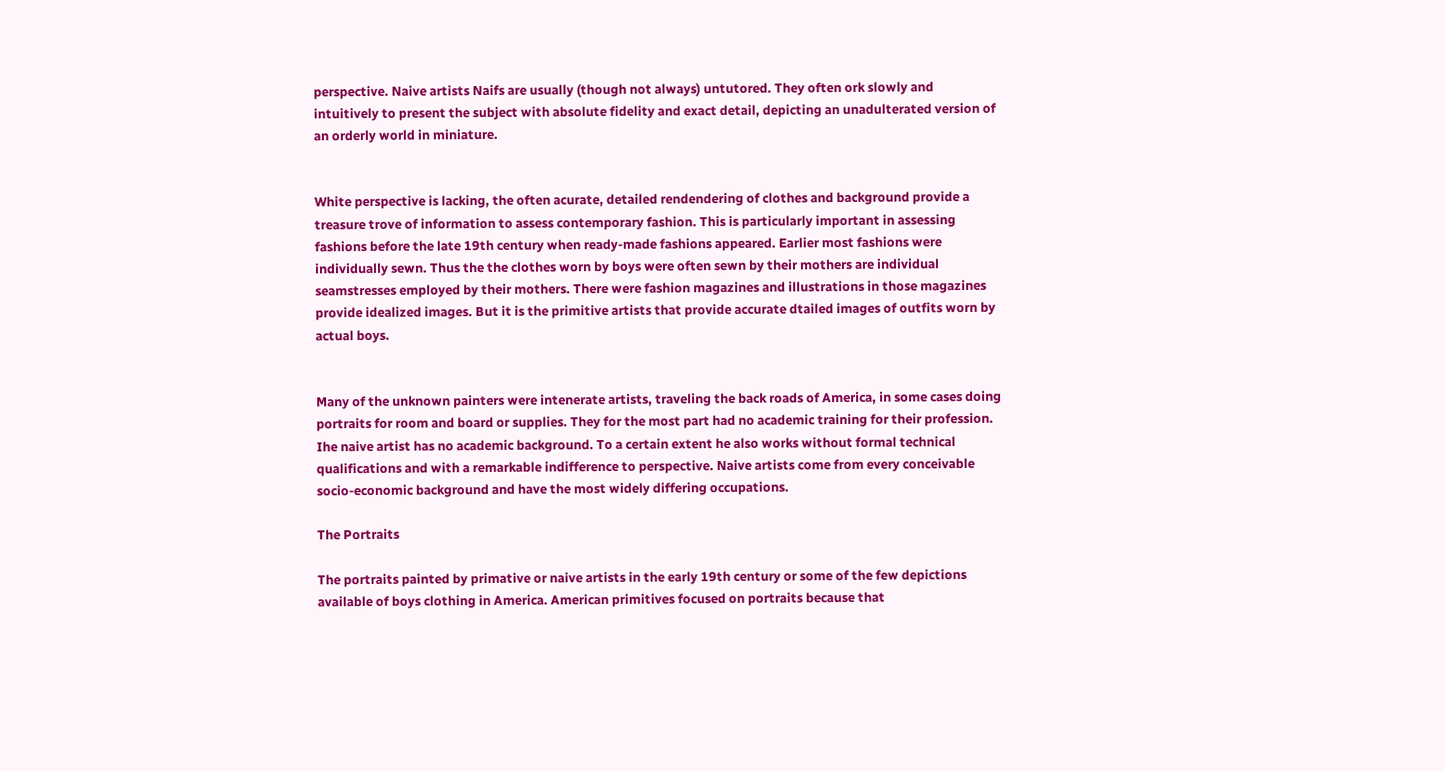perspective. Naive artists Naifs are usually (though not always) untutored. They often ork slowly and intuitively to present the subject with absolute fidelity and exact detail, depicting an unadulterated version of an orderly world in miniature.


White perspective is lacking, the often acurate, detailed rendendering of clothes and background provide a treasure trove of information to assess contemporary fashion. This is particularly important in assessing fashions before the late 19th century when ready-made fashions appeared. Earlier most fashions were individually sewn. Thus the the clothes worn by boys were often sewn by their mothers are individual seamstresses employed by their mothers. There were fashion magazines and illustrations in those magazines provide idealized images. But it is the primitive artists that provide accurate dtailed images of outfits worn by actual boys.


Many of the unknown painters were intenerate artists, traveling the back roads of America, in some cases doing portraits for room and board or supplies. They for the most part had no academic training for their profession. Ihe naive artist has no academic background. To a certain extent he also works without formal technical qualifications and with a remarkable indifference to perspective. Naive artists come from every conceivable socio-economic background and have the most widely differing occupations.

The Portraits

The portraits painted by primative or naive artists in the early 19th century or some of the few depictions available of boys clothing in America. American primitives focused on portraits because that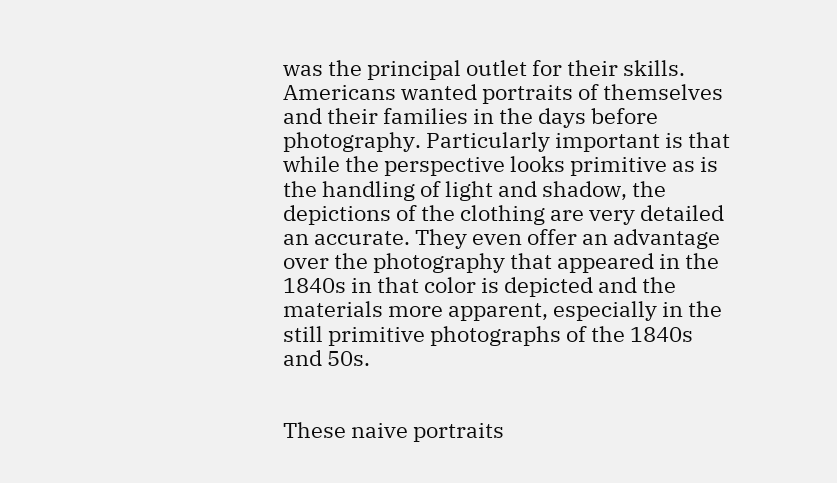was the principal outlet for their skills. Americans wanted portraits of themselves and their families in the days before photography. Particularly important is that while the perspective looks primitive as is the handling of light and shadow, the depictions of the clothing are very detailed an accurate. They even offer an advantage over the photography that appeared in the 1840s in that color is depicted and the materials more apparent, especially in the still primitive photographs of the 1840s and 50s.


These naive portraits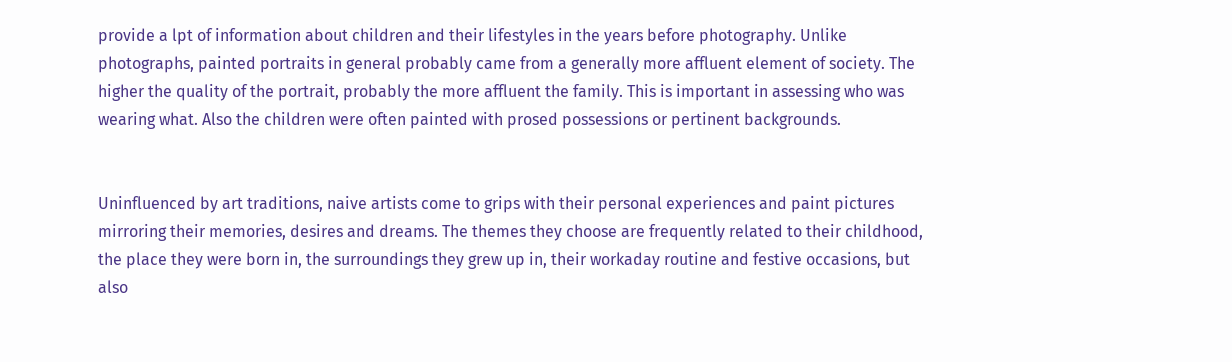provide a lpt of information about children and their lifestyles in the years before photography. Unlike photographs, painted portraits in general probably came from a generally more affluent element of society. The higher the quality of the portrait, probably the more affluent the family. This is important in assessing who was wearing what. Also the children were often painted with prosed possessions or pertinent backgrounds.


Uninfluenced by art traditions, naive artists come to grips with their personal experiences and paint pictures mirroring their memories, desires and dreams. The themes they choose are frequently related to their childhood, the place they were born in, the surroundings they grew up in, their workaday routine and festive occasions, but also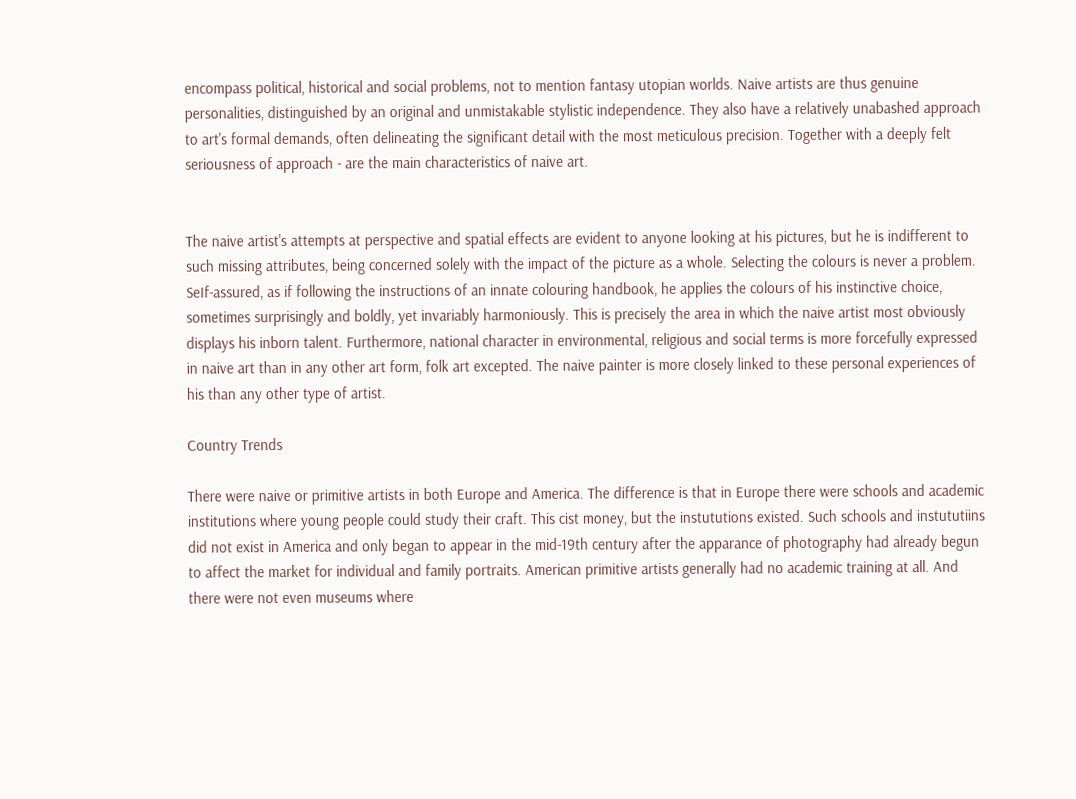encompass political, historical and social problems, not to mention fantasy utopian worlds. Naive artists are thus genuine personalities, distinguished by an original and unmistakable stylistic independence. They also have a relatively unabashed approach to art's formal demands, often delineating the significant detail with the most meticulous precision. Together with a deeply felt seriousness of approach - are the main characteristics of naive art.


The naive artist's attempts at perspective and spatial effects are evident to anyone looking at his pictures, but he is indifferent to such missing attributes, being concerned solely with the impact of the picture as a whole. Selecting the colours is never a problem. SeIf-assured, as if following the instructions of an innate colouring handbook, he applies the colours of his instinctive choice, sometimes surprisingly and boldly, yet invariably harmoniously. This is precisely the area in which the naive artist most obviously displays his inborn talent. Furthermore, national character in environmental, religious and social terms is more forcefully expressed in naive art than in any other art form, folk art excepted. The naive painter is more closely linked to these personal experiences of his than any other type of artist.

Country Trends

There were naive or primitive artists in both Europe and America. The difference is that in Europe there were schools and academic institutions where young people could study their craft. This cist money, but the instututions existed. Such schools and instututiins did not exist in America and only began to appear in the mid-19th century after the apparance of photography had already begun to affect the market for individual and family portraits. American primitive artists generally had no academic training at all. And there were not even museums where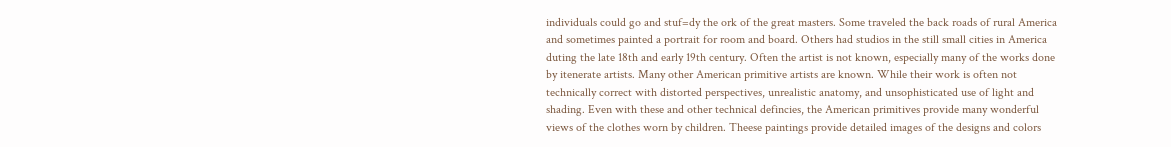individuals could go and stuf=dy the ork of the great masters. Some traveled the back roads of rural America and sometimes painted a portrait for room and board. Others had studios in the still small cities in America duting the late 18th and early 19th century. Often the artist is not known, especially many of the works done by itenerate artists. Many other American primitive artists are known. While their work is often not technically correct with distorted perspectives, unrealistic anatomy, and unsophisticated use of light and shading. Even with these and other technical defincies, the American primitives provide many wonderful views of the clothes worn by children. Theese paintings provide detailed images of the designs and colors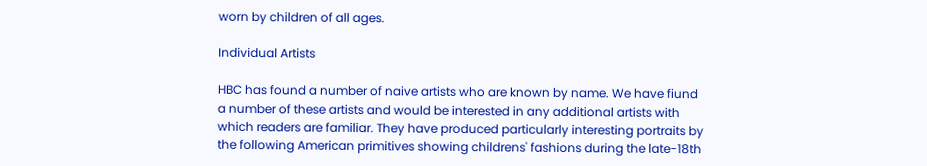worn by children of all ages.

Individual Artists

HBC has found a number of naive artists who are known by name. We have fiund a number of these artists and would be interested in any additional artists with which readers are familiar. They have produced particularly interesting portraits by the following American primitives showing childrens' fashions during the late-18th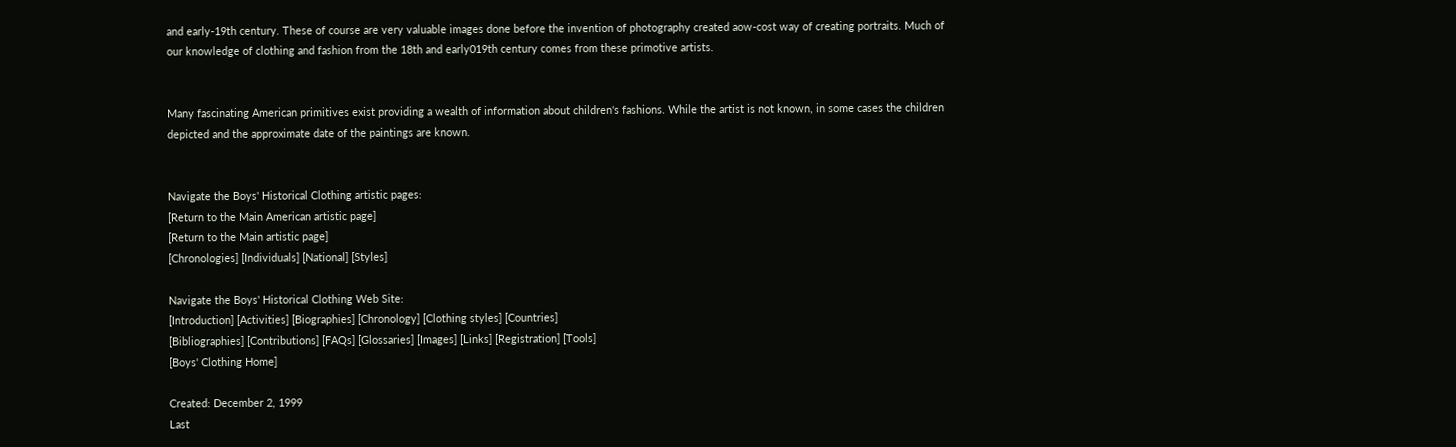and early-19th century. These of course are very valuable images done before the invention of photography created aow-cost way of creating portraits. Much of our knowledge of clothing and fashion from the 18th and early019th century comes from these primotive artists.


Many fascinating American primitives exist providing a wealth of information about children's fashions. While the artist is not known, in some cases the children depicted and the approximate date of the paintings are known.


Navigate the Boys' Historical Clothing artistic pages:
[Return to the Main American artistic page]
[Return to the Main artistic page]
[Chronologies] [Individuals] [National] [Styles]

Navigate the Boys' Historical Clothing Web Site:
[Introduction] [Activities] [Biographies] [Chronology] [Clothing styles] [Countries]
[Bibliographies] [Contributions] [FAQs] [Glossaries] [Images] [Links] [Registration] [Tools]
[Boys' Clothing Home]

Created: December 2, 1999
Last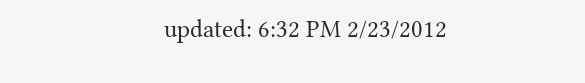updated: 6:32 PM 2/23/2012